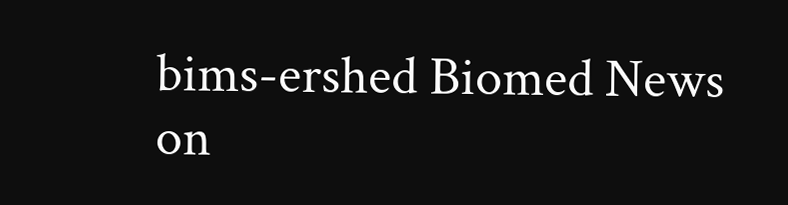bims-ershed Biomed News
on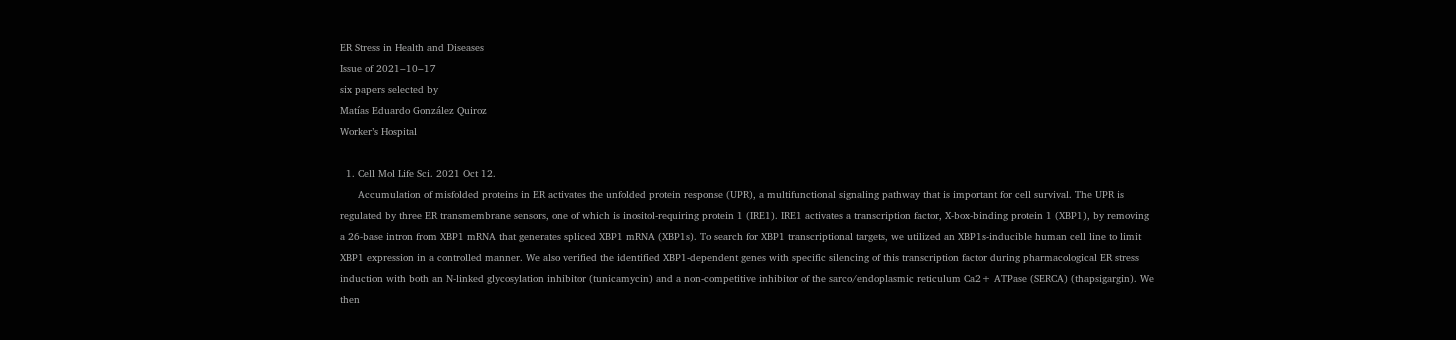ER Stress in Health and Diseases
Issue of 2021‒10‒17
six papers selected by
Matías Eduardo González Quiroz
Worker’s Hospital

  1. Cell Mol Life Sci. 2021 Oct 12.
      Accumulation of misfolded proteins in ER activates the unfolded protein response (UPR), a multifunctional signaling pathway that is important for cell survival. The UPR is regulated by three ER transmembrane sensors, one of which is inositol-requiring protein 1 (IRE1). IRE1 activates a transcription factor, X-box-binding protein 1 (XBP1), by removing a 26-base intron from XBP1 mRNA that generates spliced XBP1 mRNA (XBP1s). To search for XBP1 transcriptional targets, we utilized an XBP1s-inducible human cell line to limit XBP1 expression in a controlled manner. We also verified the identified XBP1-dependent genes with specific silencing of this transcription factor during pharmacological ER stress induction with both an N-linked glycosylation inhibitor (tunicamycin) and a non-competitive inhibitor of the sarco/endoplasmic reticulum Ca2+ ATPase (SERCA) (thapsigargin). We then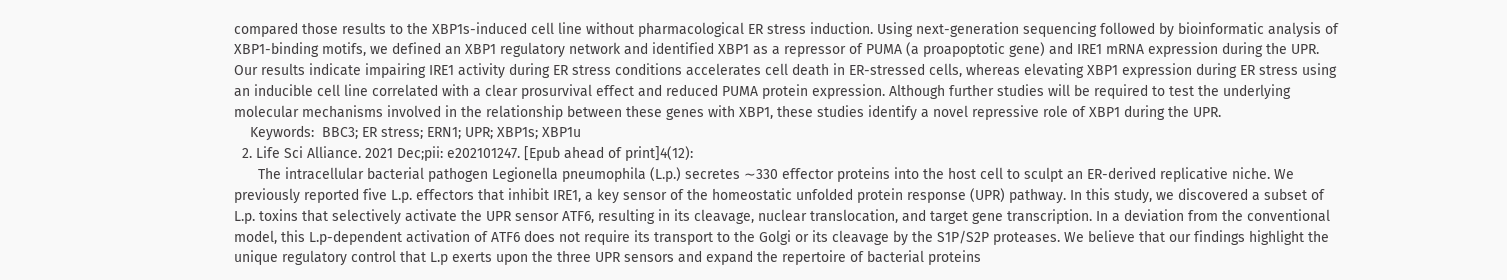compared those results to the XBP1s-induced cell line without pharmacological ER stress induction. Using next-generation sequencing followed by bioinformatic analysis of XBP1-binding motifs, we defined an XBP1 regulatory network and identified XBP1 as a repressor of PUMA (a proapoptotic gene) and IRE1 mRNA expression during the UPR. Our results indicate impairing IRE1 activity during ER stress conditions accelerates cell death in ER-stressed cells, whereas elevating XBP1 expression during ER stress using an inducible cell line correlated with a clear prosurvival effect and reduced PUMA protein expression. Although further studies will be required to test the underlying molecular mechanisms involved in the relationship between these genes with XBP1, these studies identify a novel repressive role of XBP1 during the UPR.
    Keywords:  BBC3; ER stress; ERN1; UPR; XBP1s; XBP1u
  2. Life Sci Alliance. 2021 Dec;pii: e202101247. [Epub ahead of print]4(12):
      The intracellular bacterial pathogen Legionella pneumophila (L.p.) secretes ∼330 effector proteins into the host cell to sculpt an ER-derived replicative niche. We previously reported five L.p. effectors that inhibit IRE1, a key sensor of the homeostatic unfolded protein response (UPR) pathway. In this study, we discovered a subset of L.p. toxins that selectively activate the UPR sensor ATF6, resulting in its cleavage, nuclear translocation, and target gene transcription. In a deviation from the conventional model, this L.p-dependent activation of ATF6 does not require its transport to the Golgi or its cleavage by the S1P/S2P proteases. We believe that our findings highlight the unique regulatory control that L.p exerts upon the three UPR sensors and expand the repertoire of bacterial proteins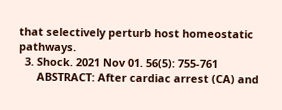that selectively perturb host homeostatic pathways.
  3. Shock. 2021 Nov 01. 56(5): 755-761
      ABSTRACT: After cardiac arrest (CA) and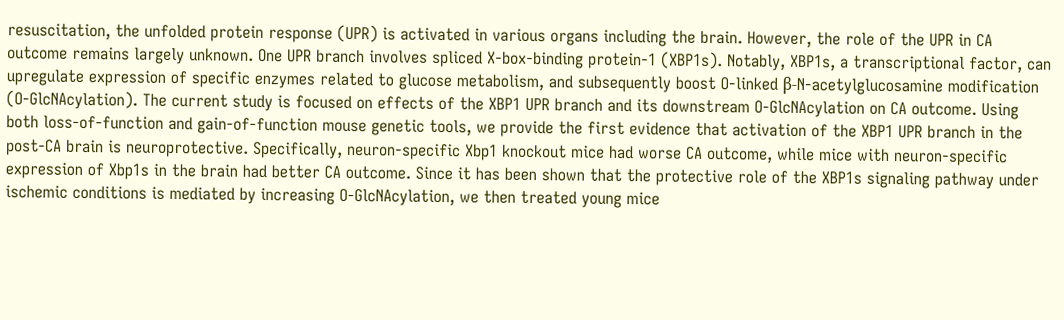resuscitation, the unfolded protein response (UPR) is activated in various organs including the brain. However, the role of the UPR in CA outcome remains largely unknown. One UPR branch involves spliced X-box-binding protein-1 (XBP1s). Notably, XBP1s, a transcriptional factor, can upregulate expression of specific enzymes related to glucose metabolism, and subsequently boost O-linked β-N-acetylglucosamine modification (O-GlcNAcylation). The current study is focused on effects of the XBP1 UPR branch and its downstream O-GlcNAcylation on CA outcome. Using both loss-of-function and gain-of-function mouse genetic tools, we provide the first evidence that activation of the XBP1 UPR branch in the post-CA brain is neuroprotective. Specifically, neuron-specific Xbp1 knockout mice had worse CA outcome, while mice with neuron-specific expression of Xbp1s in the brain had better CA outcome. Since it has been shown that the protective role of the XBP1s signaling pathway under ischemic conditions is mediated by increasing O-GlcNAcylation, we then treated young mice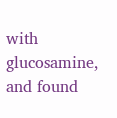with glucosamine, and found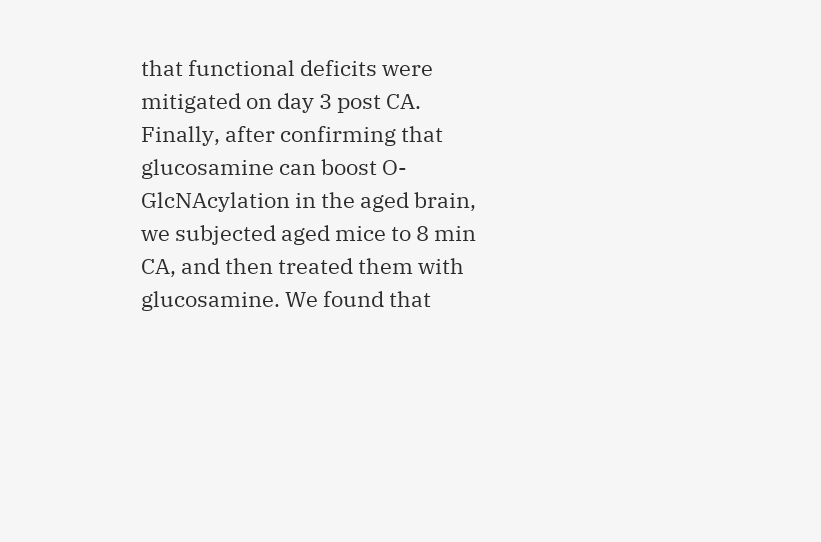that functional deficits were mitigated on day 3 post CA. Finally, after confirming that glucosamine can boost O-GlcNAcylation in the aged brain, we subjected aged mice to 8 min CA, and then treated them with glucosamine. We found that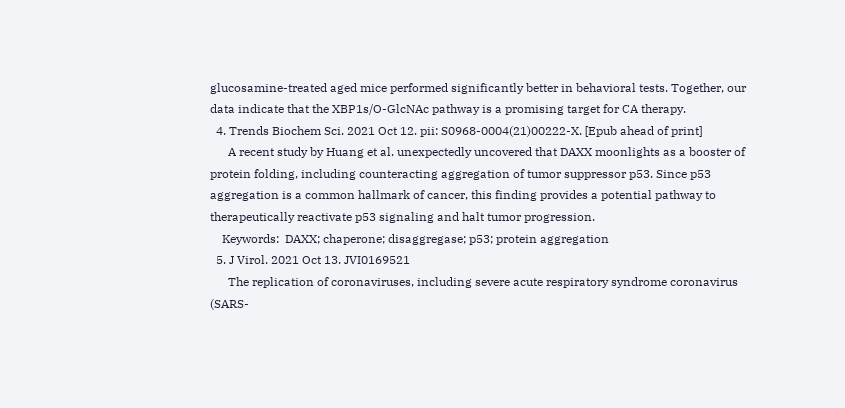glucosamine-treated aged mice performed significantly better in behavioral tests. Together, our data indicate that the XBP1s/O-GlcNAc pathway is a promising target for CA therapy.
  4. Trends Biochem Sci. 2021 Oct 12. pii: S0968-0004(21)00222-X. [Epub ahead of print]
      A recent study by Huang et al. unexpectedly uncovered that DAXX moonlights as a booster of protein folding, including counteracting aggregation of tumor suppressor p53. Since p53 aggregation is a common hallmark of cancer, this finding provides a potential pathway to therapeutically reactivate p53 signaling and halt tumor progression.
    Keywords:  DAXX; chaperone; disaggregase; p53; protein aggregation
  5. J Virol. 2021 Oct 13. JVI0169521
      The replication of coronaviruses, including severe acute respiratory syndrome coronavirus (SARS-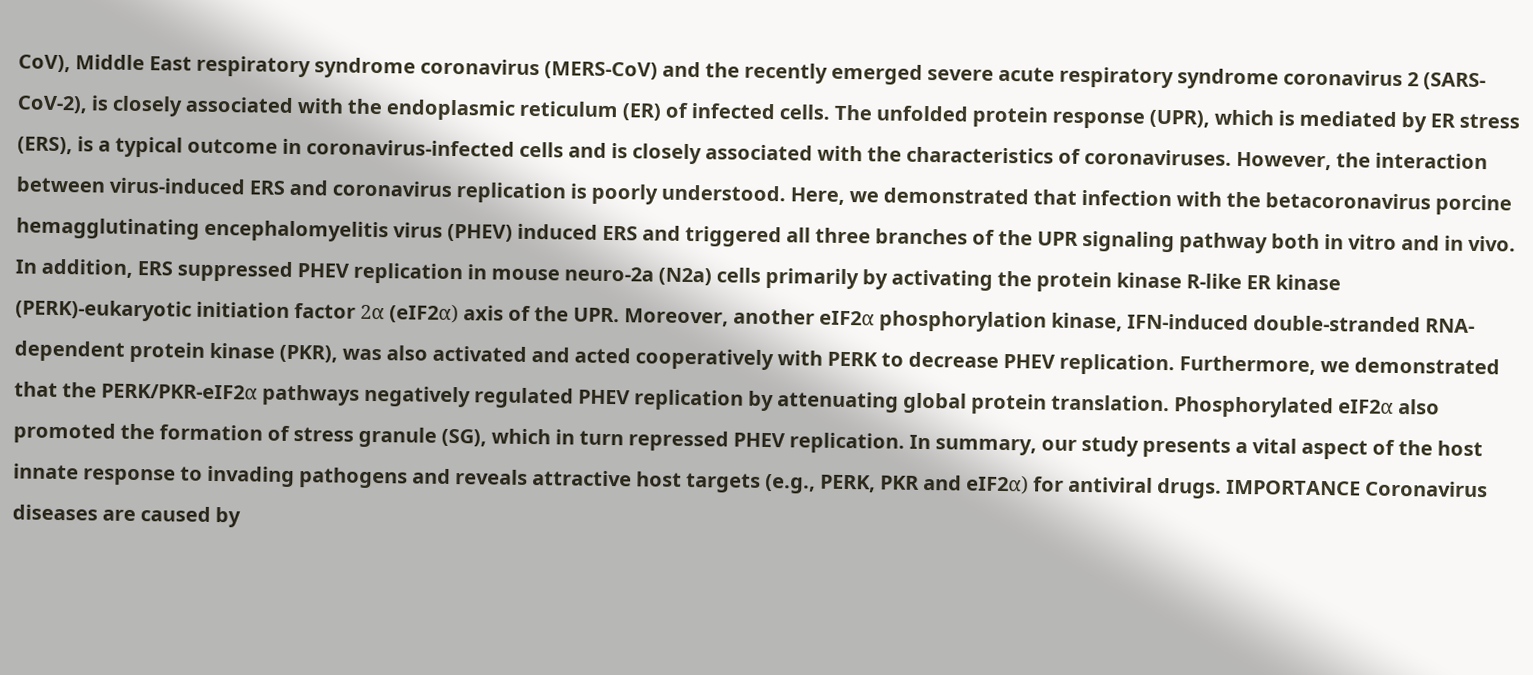CoV), Middle East respiratory syndrome coronavirus (MERS-CoV) and the recently emerged severe acute respiratory syndrome coronavirus 2 (SARS-CoV-2), is closely associated with the endoplasmic reticulum (ER) of infected cells. The unfolded protein response (UPR), which is mediated by ER stress (ERS), is a typical outcome in coronavirus-infected cells and is closely associated with the characteristics of coronaviruses. However, the interaction between virus-induced ERS and coronavirus replication is poorly understood. Here, we demonstrated that infection with the betacoronavirus porcine hemagglutinating encephalomyelitis virus (PHEV) induced ERS and triggered all three branches of the UPR signaling pathway both in vitro and in vivo. In addition, ERS suppressed PHEV replication in mouse neuro-2a (N2a) cells primarily by activating the protein kinase R-like ER kinase (PERK)-eukaryotic initiation factor 2α (eIF2α) axis of the UPR. Moreover, another eIF2α phosphorylation kinase, IFN-induced double-stranded RNA-dependent protein kinase (PKR), was also activated and acted cooperatively with PERK to decrease PHEV replication. Furthermore, we demonstrated that the PERK/PKR-eIF2α pathways negatively regulated PHEV replication by attenuating global protein translation. Phosphorylated eIF2α also promoted the formation of stress granule (SG), which in turn repressed PHEV replication. In summary, our study presents a vital aspect of the host innate response to invading pathogens and reveals attractive host targets (e.g., PERK, PKR and eIF2α) for antiviral drugs. IMPORTANCE Coronavirus diseases are caused by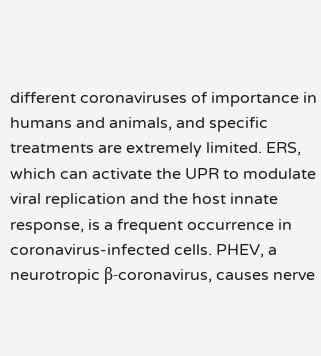different coronaviruses of importance in humans and animals, and specific treatments are extremely limited. ERS, which can activate the UPR to modulate viral replication and the host innate response, is a frequent occurrence in coronavirus-infected cells. PHEV, a neurotropic β-coronavirus, causes nerve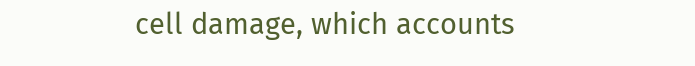cell damage, which accounts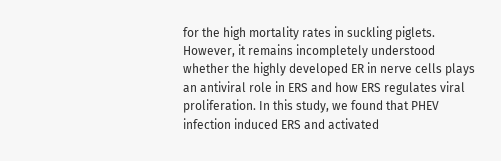for the high mortality rates in suckling piglets. However, it remains incompletely understood whether the highly developed ER in nerve cells plays an antiviral role in ERS and how ERS regulates viral proliferation. In this study, we found that PHEV infection induced ERS and activated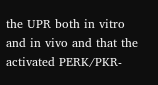the UPR both in vitro and in vivo and that the activated PERK/PKR-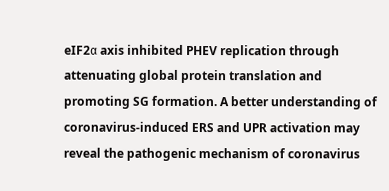eIF2α axis inhibited PHEV replication through attenuating global protein translation and promoting SG formation. A better understanding of coronavirus-induced ERS and UPR activation may reveal the pathogenic mechanism of coronavirus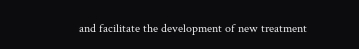and facilitate the development of new treatment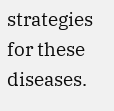strategies for these diseases.